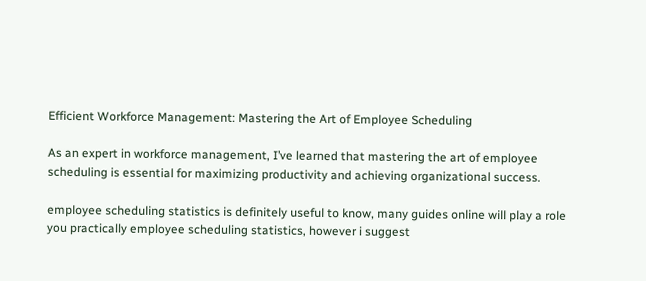Efficient Workforce Management: Mastering the Art of Employee Scheduling

As an expert in workforce management, I’ve learned that mastering the art of employee scheduling is essential for maximizing productivity and achieving organizational success.

employee scheduling statistics is definitely useful to know, many guides online will play a role you practically employee scheduling statistics, however i suggest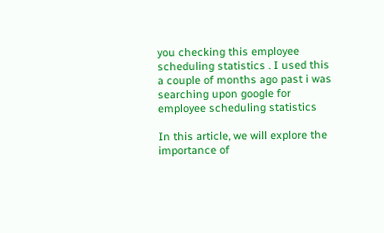you checking this employee scheduling statistics . I used this a couple of months ago past i was searching upon google for employee scheduling statistics

In this article, we will explore the importance of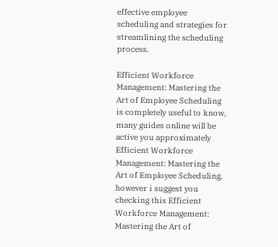effective employee scheduling and strategies for streamlining the scheduling process.

Efficient Workforce Management: Mastering the Art of Employee Scheduling is completely useful to know, many guides online will be active you approximately Efficient Workforce Management: Mastering the Art of Employee Scheduling, however i suggest you checking this Efficient Workforce Management: Mastering the Art of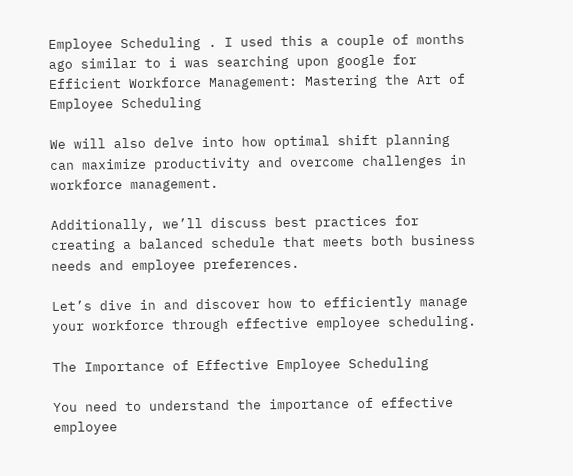Employee Scheduling . I used this a couple of months ago similar to i was searching upon google for Efficient Workforce Management: Mastering the Art of Employee Scheduling

We will also delve into how optimal shift planning can maximize productivity and overcome challenges in workforce management.

Additionally, we’ll discuss best practices for creating a balanced schedule that meets both business needs and employee preferences.

Let’s dive in and discover how to efficiently manage your workforce through effective employee scheduling.

The Importance of Effective Employee Scheduling

You need to understand the importance of effective employee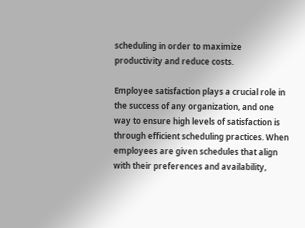scheduling in order to maximize productivity and reduce costs.

Employee satisfaction plays a crucial role in the success of any organization, and one way to ensure high levels of satisfaction is through efficient scheduling practices. When employees are given schedules that align with their preferences and availability,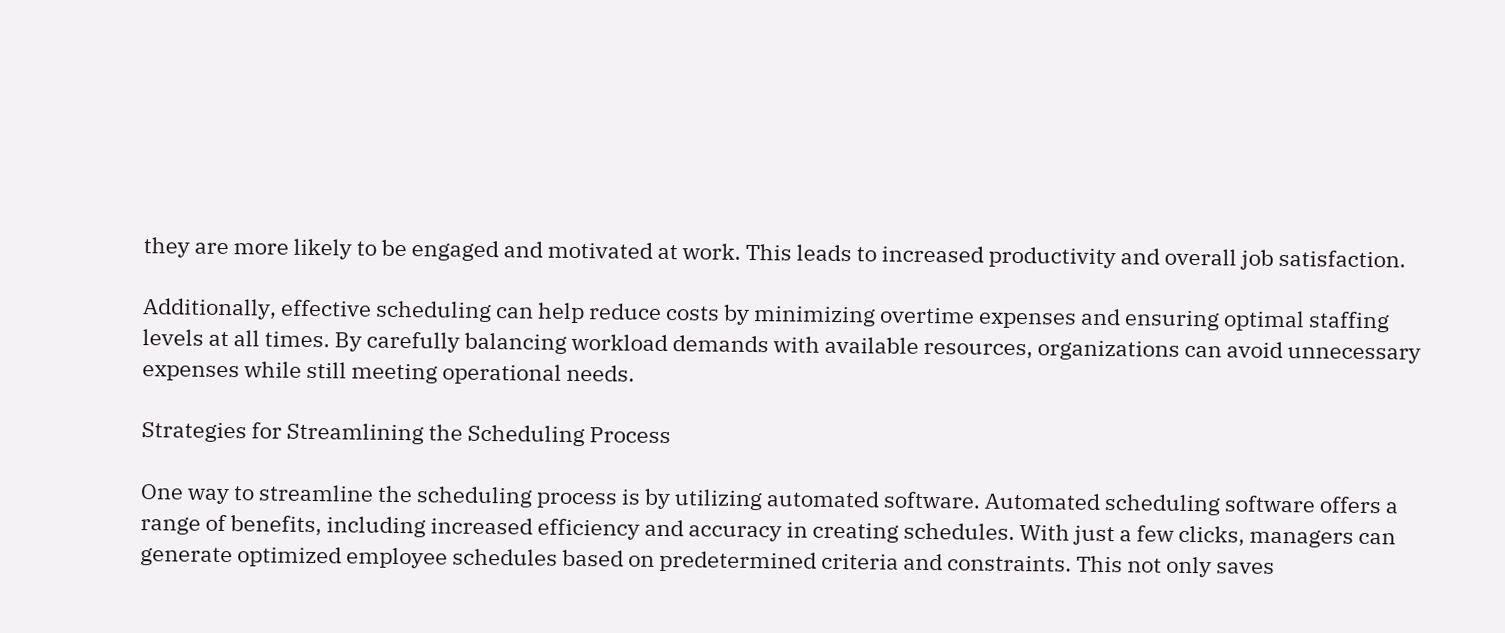they are more likely to be engaged and motivated at work. This leads to increased productivity and overall job satisfaction.

Additionally, effective scheduling can help reduce costs by minimizing overtime expenses and ensuring optimal staffing levels at all times. By carefully balancing workload demands with available resources, organizations can avoid unnecessary expenses while still meeting operational needs.

Strategies for Streamlining the Scheduling Process

One way to streamline the scheduling process is by utilizing automated software. Automated scheduling software offers a range of benefits, including increased efficiency and accuracy in creating schedules. With just a few clicks, managers can generate optimized employee schedules based on predetermined criteria and constraints. This not only saves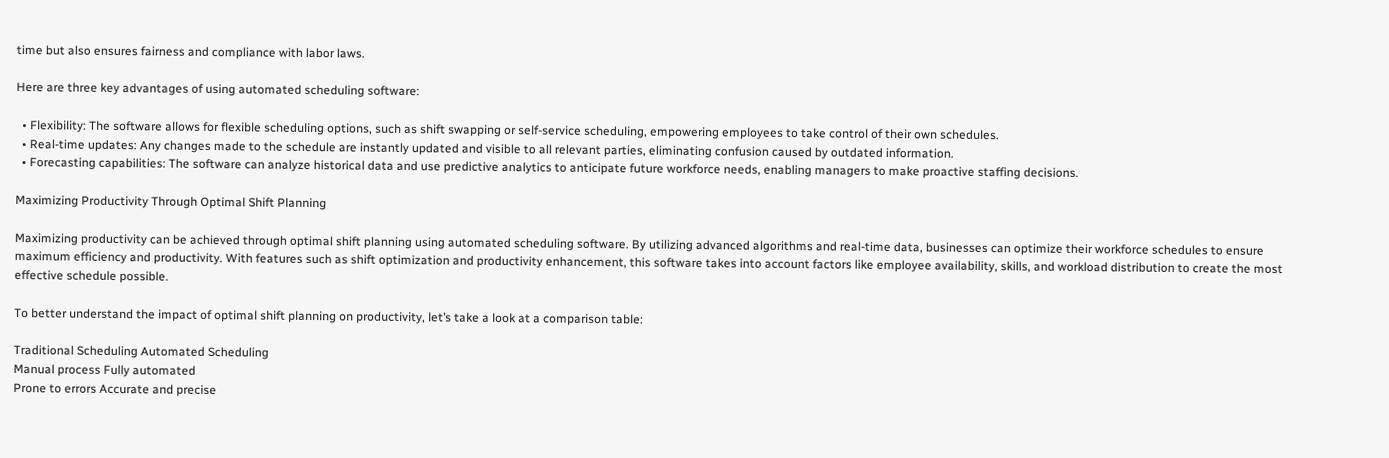time but also ensures fairness and compliance with labor laws.

Here are three key advantages of using automated scheduling software:

  • Flexibility: The software allows for flexible scheduling options, such as shift swapping or self-service scheduling, empowering employees to take control of their own schedules.
  • Real-time updates: Any changes made to the schedule are instantly updated and visible to all relevant parties, eliminating confusion caused by outdated information.
  • Forecasting capabilities: The software can analyze historical data and use predictive analytics to anticipate future workforce needs, enabling managers to make proactive staffing decisions.

Maximizing Productivity Through Optimal Shift Planning

Maximizing productivity can be achieved through optimal shift planning using automated scheduling software. By utilizing advanced algorithms and real-time data, businesses can optimize their workforce schedules to ensure maximum efficiency and productivity. With features such as shift optimization and productivity enhancement, this software takes into account factors like employee availability, skills, and workload distribution to create the most effective schedule possible.

To better understand the impact of optimal shift planning on productivity, let’s take a look at a comparison table:

Traditional Scheduling Automated Scheduling
Manual process Fully automated
Prone to errors Accurate and precise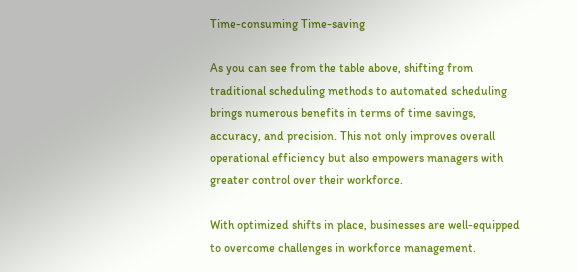Time-consuming Time-saving

As you can see from the table above, shifting from traditional scheduling methods to automated scheduling brings numerous benefits in terms of time savings, accuracy, and precision. This not only improves overall operational efficiency but also empowers managers with greater control over their workforce.

With optimized shifts in place, businesses are well-equipped to overcome challenges in workforce management.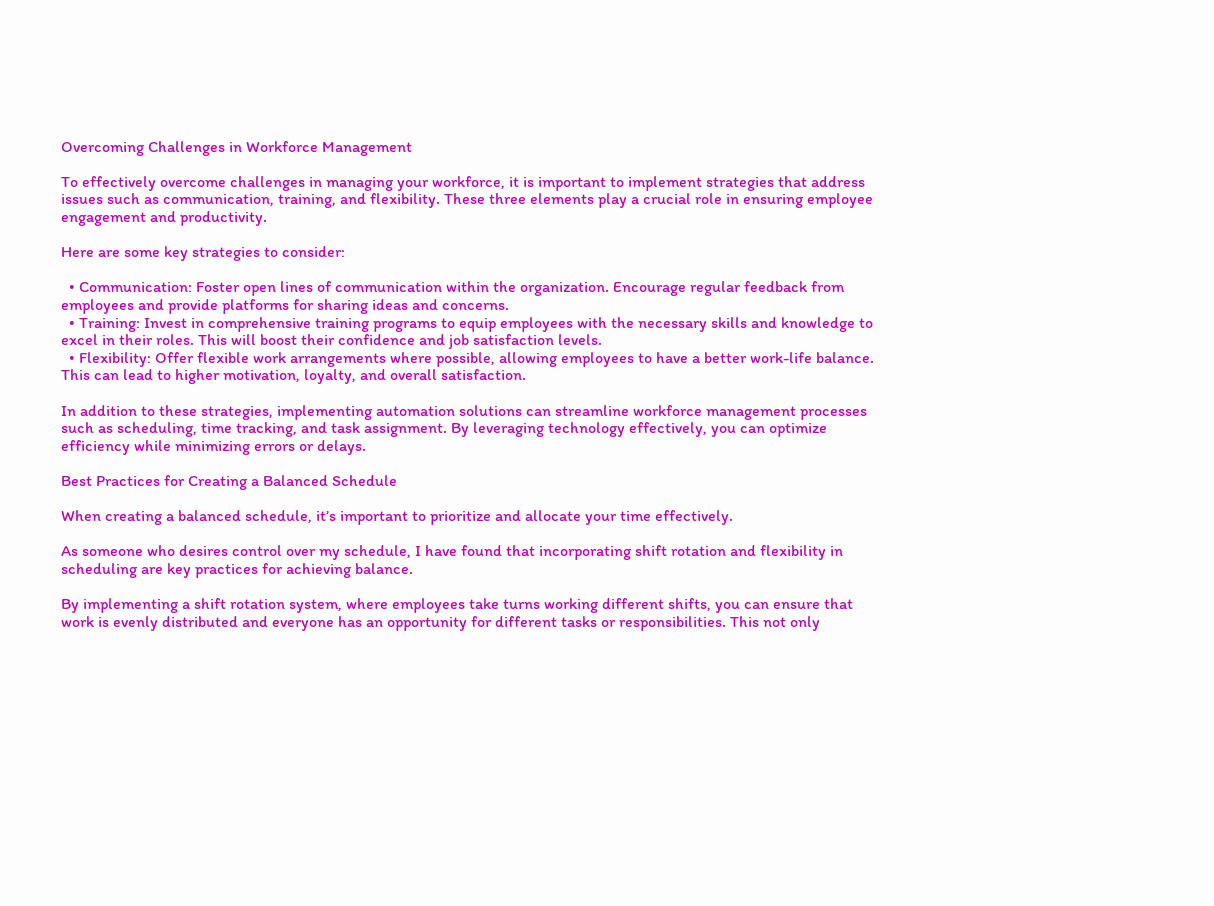Overcoming Challenges in Workforce Management

To effectively overcome challenges in managing your workforce, it is important to implement strategies that address issues such as communication, training, and flexibility. These three elements play a crucial role in ensuring employee engagement and productivity.

Here are some key strategies to consider:

  • Communication: Foster open lines of communication within the organization. Encourage regular feedback from employees and provide platforms for sharing ideas and concerns.
  • Training: Invest in comprehensive training programs to equip employees with the necessary skills and knowledge to excel in their roles. This will boost their confidence and job satisfaction levels.
  • Flexibility: Offer flexible work arrangements where possible, allowing employees to have a better work-life balance. This can lead to higher motivation, loyalty, and overall satisfaction.

In addition to these strategies, implementing automation solutions can streamline workforce management processes such as scheduling, time tracking, and task assignment. By leveraging technology effectively, you can optimize efficiency while minimizing errors or delays.

Best Practices for Creating a Balanced Schedule

When creating a balanced schedule, it’s important to prioritize and allocate your time effectively.

As someone who desires control over my schedule, I have found that incorporating shift rotation and flexibility in scheduling are key practices for achieving balance.

By implementing a shift rotation system, where employees take turns working different shifts, you can ensure that work is evenly distributed and everyone has an opportunity for different tasks or responsibilities. This not only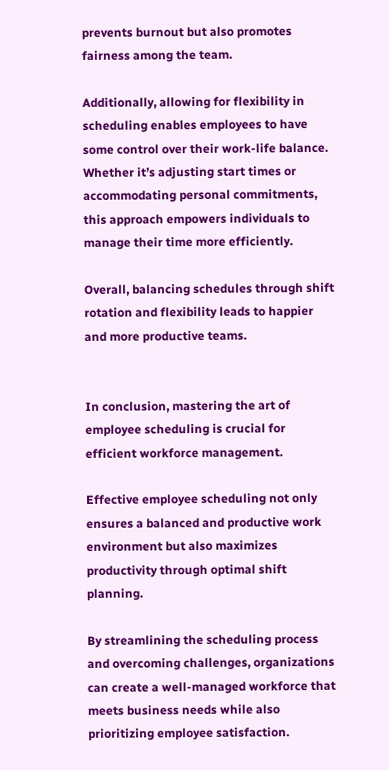prevents burnout but also promotes fairness among the team.

Additionally, allowing for flexibility in scheduling enables employees to have some control over their work-life balance. Whether it’s adjusting start times or accommodating personal commitments, this approach empowers individuals to manage their time more efficiently.

Overall, balancing schedules through shift rotation and flexibility leads to happier and more productive teams.


In conclusion, mastering the art of employee scheduling is crucial for efficient workforce management.

Effective employee scheduling not only ensures a balanced and productive work environment but also maximizes productivity through optimal shift planning.

By streamlining the scheduling process and overcoming challenges, organizations can create a well-managed workforce that meets business needs while also prioritizing employee satisfaction.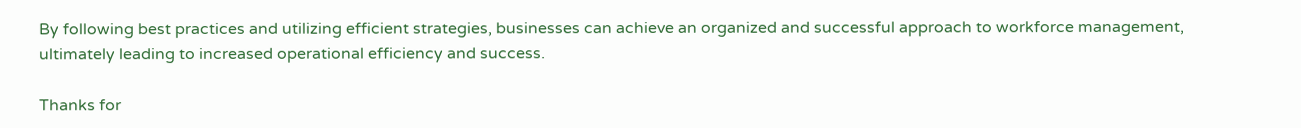By following best practices and utilizing efficient strategies, businesses can achieve an organized and successful approach to workforce management, ultimately leading to increased operational efficiency and success.

Thanks for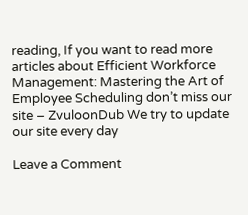reading, If you want to read more articles about Efficient Workforce Management: Mastering the Art of Employee Scheduling don’t miss our site – ZvuloonDub We try to update our site every day

Leave a Comment